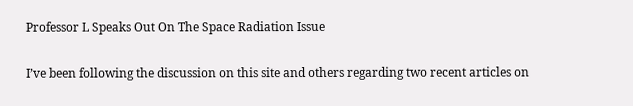Professor L Speaks Out On The Space Radiation Issue

I’ve been following the discussion on this site and others regarding two recent articles on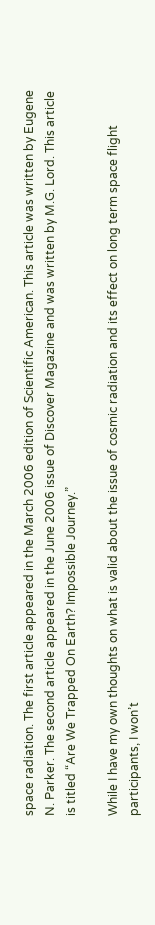space radiation. The first article appeared in the March 2006 edition of Scientific American. This article was written by Eugene N. Parker. The second article appeared in the June 2006 issue of Discover Magazine and was written by M.G. Lord. This article is titled “Are We Trapped On Earth? Impossible Journey.”

While I have my own thoughts on what is valid about the issue of cosmic radiation and its effect on long term space flight participants, I won’t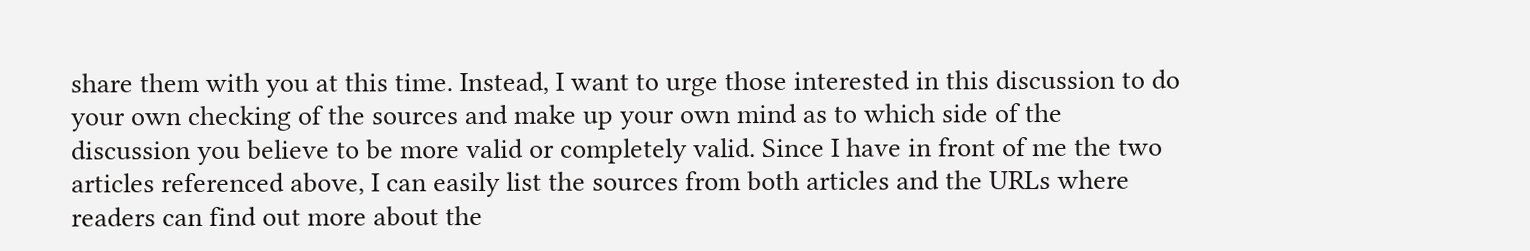share them with you at this time. Instead, I want to urge those interested in this discussion to do your own checking of the sources and make up your own mind as to which side of the discussion you believe to be more valid or completely valid. Since I have in front of me the two articles referenced above, I can easily list the sources from both articles and the URLs where readers can find out more about the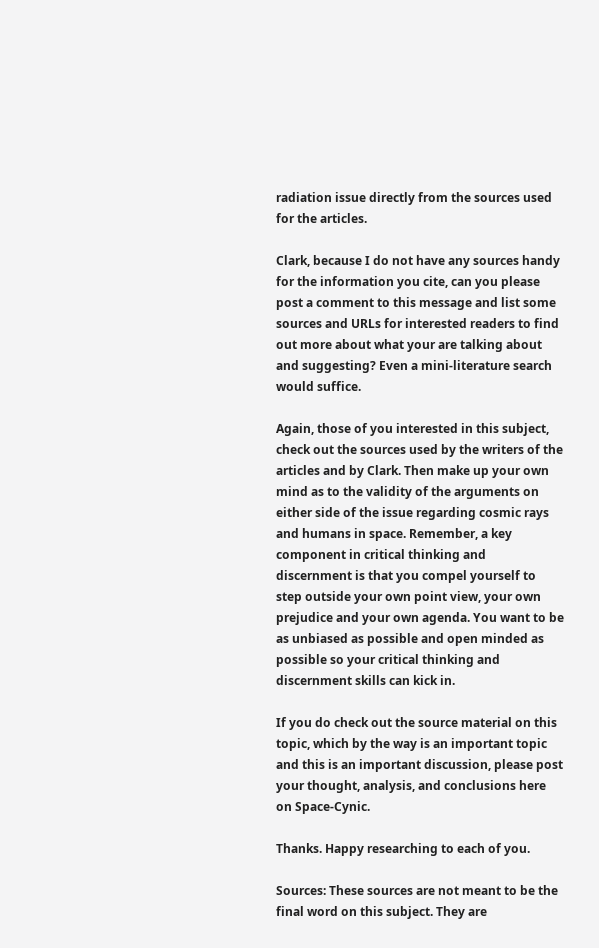radiation issue directly from the sources used for the articles.

Clark, because I do not have any sources handy for the information you cite, can you please post a comment to this message and list some sources and URLs for interested readers to find out more about what your are talking about and suggesting? Even a mini-literature search would suffice.

Again, those of you interested in this subject, check out the sources used by the writers of the articles and by Clark. Then make up your own mind as to the validity of the arguments on either side of the issue regarding cosmic rays and humans in space. Remember, a key component in critical thinking and discernment is that you compel yourself to step outside your own point view, your own prejudice and your own agenda. You want to be as unbiased as possible and open minded as possible so your critical thinking and discernment skills can kick in.

If you do check out the source material on this topic, which by the way is an important topic and this is an important discussion, please post your thought, analysis, and conclusions here on Space-Cynic.

Thanks. Happy researching to each of you.

Sources: These sources are not meant to be the final word on this subject. They are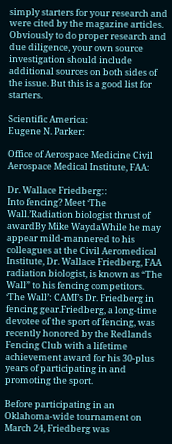simply starters for your research and were cited by the magazine articles. Obviously to do proper research and due diligence, your own source investigation should include additional sources on both sides of the issue. But this is a good list for starters.

Scientific America:
Eugene N. Parker:

Office of Aerospace Medicine Civil Aerospace Medical Institute, FAA:

Dr. Wallace Friedberg::
Into fencing? Meet ‘The Wall.’Radiation biologist thrust of awardBy Mike WaydaWhile he may appear mild-mannered to his colleagues at the Civil Aeromedical Institute, Dr. Wallace Friedberg, FAA radiation biologist, is known as “The Wall” to his fencing competitors. ‘The Wall’: CAMI’s Dr. Friedberg in fencing gear.Friedberg, a long-time devotee of the sport of fencing, was recently honored by the Redlands Fencing Club with a lifetime achievement award for his 30-plus years of participating in and promoting the sport.

Before participating in an Oklahoma-wide tournament on March 24, Friedberg was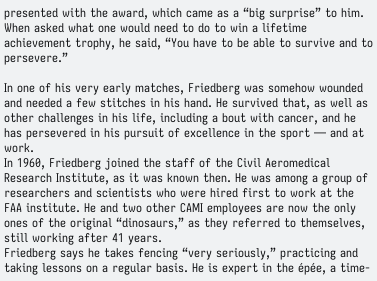presented with the award, which came as a “big surprise” to him. When asked what one would need to do to win a lifetime achievement trophy, he said, “You have to be able to survive and to persevere.”

In one of his very early matches, Friedberg was somehow wounded and needed a few stitches in his hand. He survived that, as well as other challenges in his life, including a bout with cancer, and he has persevered in his pursuit of excellence in the sport — and at work.
In 1960, Friedberg joined the staff of the Civil Aeromedical Research Institute, as it was known then. He was among a group of researchers and scientists who were hired first to work at the FAA institute. He and two other CAMI employees are now the only ones of the original “dinosaurs,” as they referred to themselves, still working after 41 years.
Friedberg says he takes fencing “very seriously,” practicing and taking lessons on a regular basis. He is expert in the épée, a time-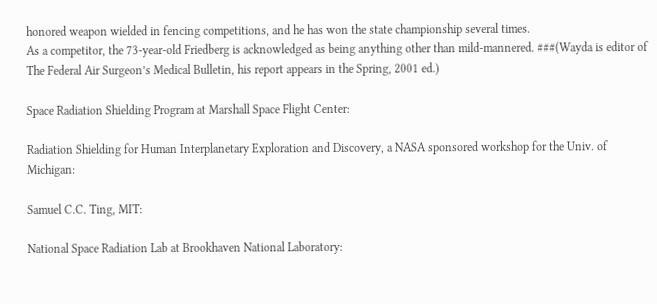honored weapon wielded in fencing competitions, and he has won the state championship several times.
As a competitor, the 73-year-old Friedberg is acknowledged as being anything other than mild-mannered. ###(Wayda is editor of The Federal Air Surgeon’s Medical Bulletin, his report appears in the Spring, 2001 ed.)

Space Radiation Shielding Program at Marshall Space Flight Center:

Radiation Shielding for Human Interplanetary Exploration and Discovery, a NASA sponsored workshop for the Univ. of Michigan:

Samuel C.C. Ting, MIT:

National Space Radiation Lab at Brookhaven National Laboratory: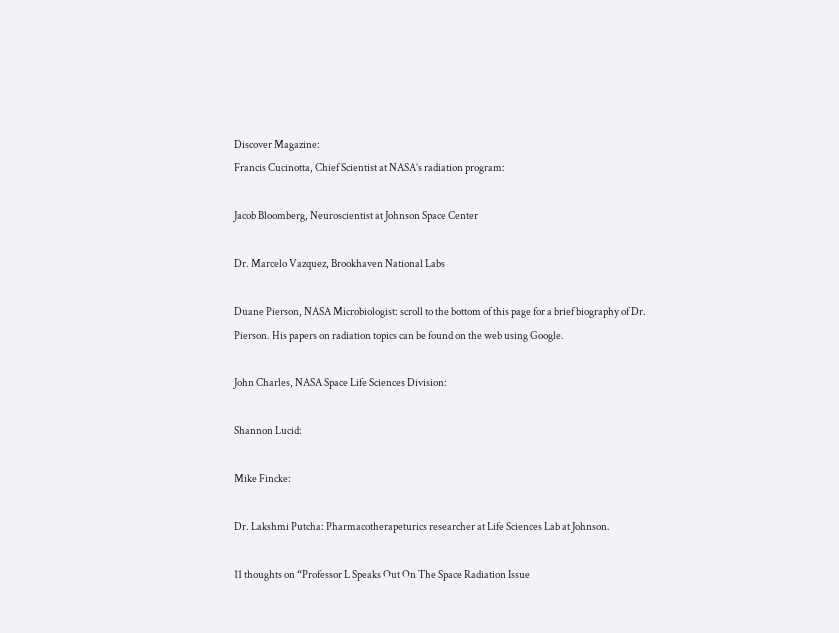Discover Magazine:
Francis Cucinotta, Chief Scientist at NASA’s radiation program:

Jacob Bloomberg, Neuroscientist at Johnson Space Center

Dr. Marcelo Vazquez, Brookhaven National Labs

Duane Pierson, NASA Microbiologist: scroll to the bottom of this page for a brief biography of Dr. Pierson. His papers on radiation topics can be found on the web using Google.

John Charles, NASA Space Life Sciences Division:

Shannon Lucid:

Mike Fincke:

Dr. Lakshmi Putcha: Pharmacotherapeturics researcher at Life Sciences Lab at Johnson.

11 thoughts on “Professor L Speaks Out On The Space Radiation Issue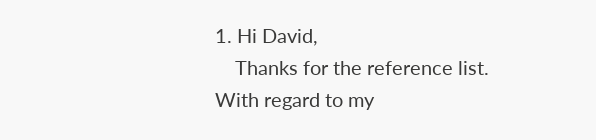1. Hi David,
    Thanks for the reference list. With regard to my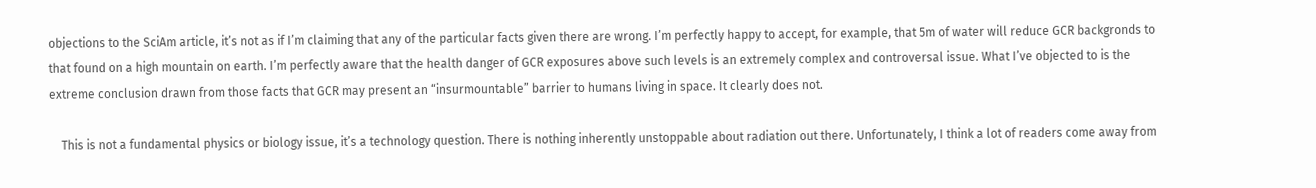objections to the SciAm article, it’s not as if I’m claiming that any of the particular facts given there are wrong. I’m perfectly happy to accept, for example, that 5m of water will reduce GCR backgronds to that found on a high mountain on earth. I’m perfectly aware that the health danger of GCR exposures above such levels is an extremely complex and controversal issue. What I’ve objected to is the extreme conclusion drawn from those facts that GCR may present an “insurmountable” barrier to humans living in space. It clearly does not.

    This is not a fundamental physics or biology issue, it’s a technology question. There is nothing inherently unstoppable about radiation out there. Unfortunately, I think a lot of readers come away from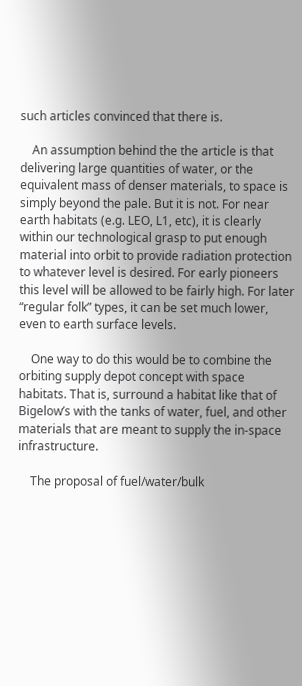such articles convinced that there is.

    An assumption behind the the article is that delivering large quantities of water, or the equivalent mass of denser materials, to space is simply beyond the pale. But it is not. For near earth habitats (e.g. LEO, L1, etc), it is clearly within our technological grasp to put enough material into orbit to provide radiation protection to whatever level is desired. For early pioneers this level will be allowed to be fairly high. For later “regular folk” types, it can be set much lower, even to earth surface levels.

    One way to do this would be to combine the orbiting supply depot concept with space habitats. That is, surround a habitat like that of Bigelow’s with the tanks of water, fuel, and other materials that are meant to supply the in-space infrastructure.

    The proposal of fuel/water/bulk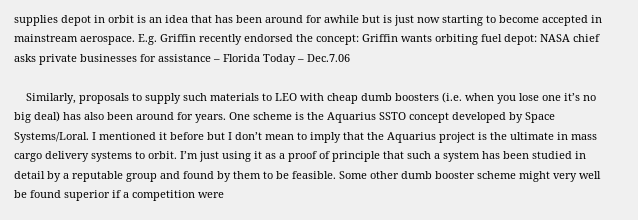supplies depot in orbit is an idea that has been around for awhile but is just now starting to become accepted in mainstream aerospace. E.g. Griffin recently endorsed the concept: Griffin wants orbiting fuel depot: NASA chief asks private businesses for assistance – Florida Today – Dec.7.06

    Similarly, proposals to supply such materials to LEO with cheap dumb boosters (i.e. when you lose one it’s no big deal) has also been around for years. One scheme is the Aquarius SSTO concept developed by Space Systems/Loral. I mentioned it before but I don’t mean to imply that the Aquarius project is the ultimate in mass cargo delivery systems to orbit. I’m just using it as a proof of principle that such a system has been studied in detail by a reputable group and found by them to be feasible. Some other dumb booster scheme might very well be found superior if a competition were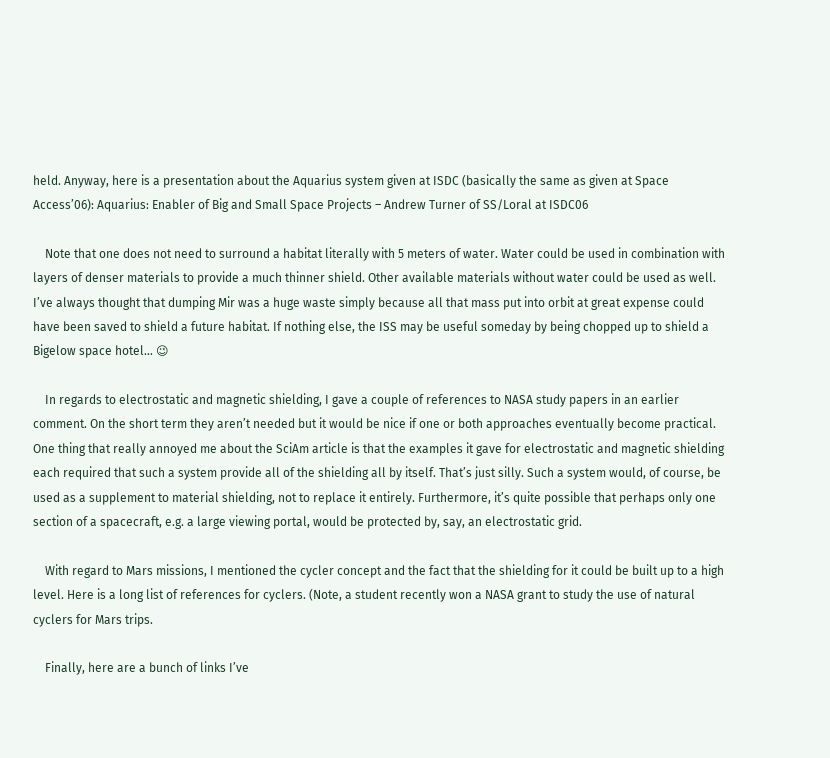held. Anyway, here is a presentation about the Aquarius system given at ISDC (basically the same as given at Space Access’06): Aquarius: Enabler of Big and Small Space Projects – Andrew Turner of SS/Loral at ISDC06

    Note that one does not need to surround a habitat literally with 5 meters of water. Water could be used in combination with layers of denser materials to provide a much thinner shield. Other available materials without water could be used as well. I’ve always thought that dumping Mir was a huge waste simply because all that mass put into orbit at great expense could have been saved to shield a future habitat. If nothing else, the ISS may be useful someday by being chopped up to shield a Bigelow space hotel… 😉

    In regards to electrostatic and magnetic shielding, I gave a couple of references to NASA study papers in an earlier comment. On the short term they aren’t needed but it would be nice if one or both approaches eventually become practical. One thing that really annoyed me about the SciAm article is that the examples it gave for electrostatic and magnetic shielding each required that such a system provide all of the shielding all by itself. That’s just silly. Such a system would, of course, be used as a supplement to material shielding, not to replace it entirely. Furthermore, it’s quite possible that perhaps only one section of a spacecraft, e.g. a large viewing portal, would be protected by, say, an electrostatic grid.

    With regard to Mars missions, I mentioned the cycler concept and the fact that the shielding for it could be built up to a high level. Here is a long list of references for cyclers. (Note, a student recently won a NASA grant to study the use of natural cyclers for Mars trips.

    Finally, here are a bunch of links I’ve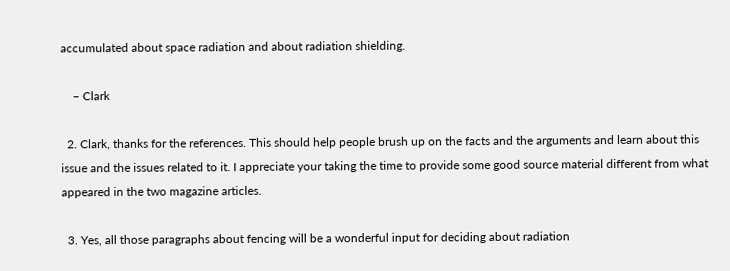accumulated about space radiation and about radiation shielding.

    – Clark

  2. Clark, thanks for the references. This should help people brush up on the facts and the arguments and learn about this issue and the issues related to it. I appreciate your taking the time to provide some good source material different from what appeared in the two magazine articles.

  3. Yes, all those paragraphs about fencing will be a wonderful input for deciding about radiation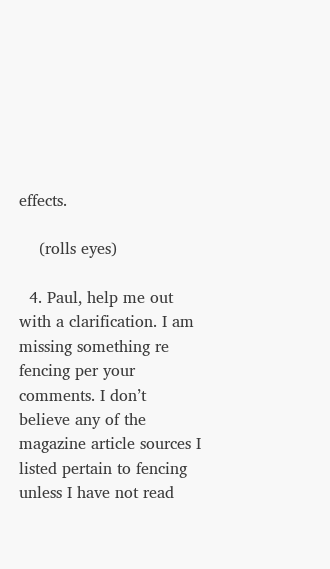effects.

    (rolls eyes)

  4. Paul, help me out with a clarification. I am missing something re fencing per your comments. I don’t believe any of the magazine article sources I listed pertain to fencing unless I have not read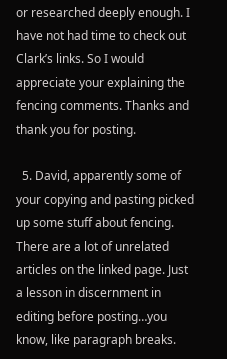or researched deeply enough. I have not had time to check out Clark’s links. So I would appreciate your explaining the fencing comments. Thanks and thank you for posting.

  5. David, apparently some of your copying and pasting picked up some stuff about fencing. There are a lot of unrelated articles on the linked page. Just a lesson in discernment in editing before posting…you know, like paragraph breaks.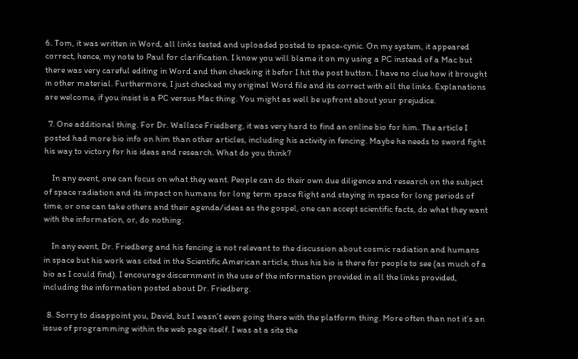6. Tom, it was written in Word, all links tested and uploaded posted to space-cynic. On my system, it appeared correct, hence, my note to Paul for clarification. I know you will blame it on my using a PC instead of a Mac but there was very careful editing in Word and then checking it befor I hit the post button. I have no clue how it brought in other material. Furthermore, I just checked my original Word file and its correct with all the links. Explanations are welcome, if you insist is a PC versus Mac thing. You might as well be upfront about your prejudice.

  7. One additional thing. For Dr. Wallace Friedberg, it was very hard to find an online bio for him. The article I posted had more bio info on him than other articles, including his activity in fencing. Maybe he needs to sword fight his way to victory for his ideas and research. What do you think?

    In any event, one can focus on what they want. People can do their own due diligence and research on the subject of space radiation and its impact on humans for long term space flight and staying in space for long periods of time, or one can take others and their agenda/ideas as the gospel, one can accept scientific facts, do what they want with the information, or, do nothing.

    In any event, Dr. Friedberg and his fencing is not relevant to the discussion about cosmic radiation and humans in space but his work was cited in the Scientific American article, thus his bio is there for people to see (as much of a bio as I could find). I encourage discernment in the use of the information provided in all the links provided, including the information posted about Dr. Friedberg.

  8. Sorry to disappoint you, David, but I wasn’t even going there with the platform thing. More often than not it’s an issue of programming within the web page itself. I was at a site the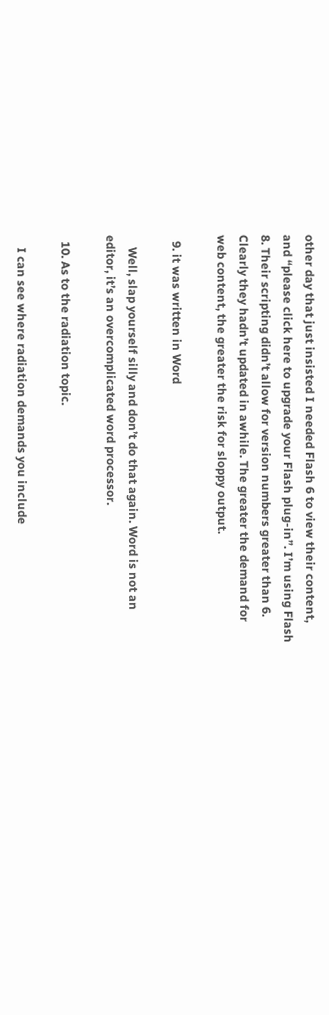other day that just insisted I needed Flash 6 to view their content, and “please click here to upgrade your Flash plug-in”. I’m using Flash 8. Their scripting didn’t allow for version numbers greater than 6. Clearly they hadn’t updated in awhile. The greater the demand for web content, the greater the risk for sloppy output.

  9. it was written in Word

    Well, slap yourself silly and don’t do that again. Word is not an editor, it’s an overcomplicated word processor.

  10. As to the radiation topic.

    I can see where radiation demands you include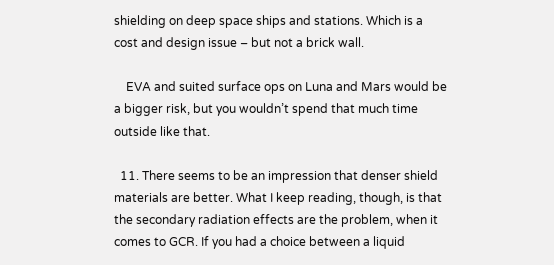shielding on deep space ships and stations. Which is a cost and design issue – but not a brick wall.

    EVA and suited surface ops on Luna and Mars would be a bigger risk, but you wouldn’t spend that much time outside like that.

  11. There seems to be an impression that denser shield materials are better. What I keep reading, though, is that the secondary radiation effects are the problem, when it comes to GCR. If you had a choice between a liquid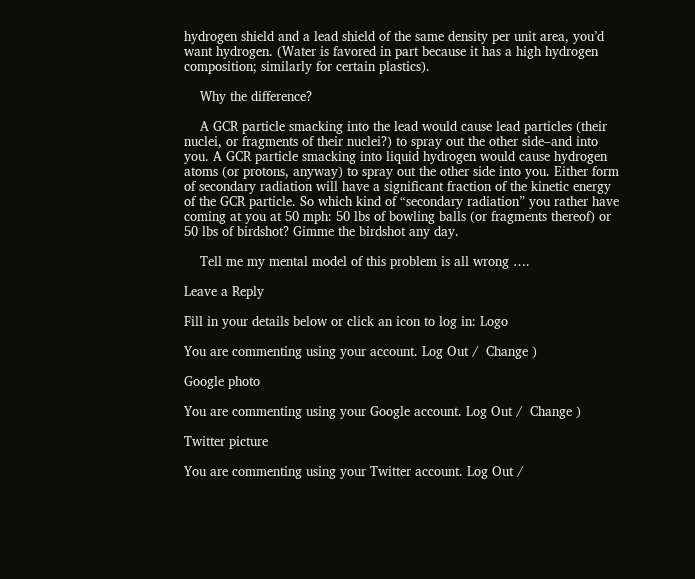hydrogen shield and a lead shield of the same density per unit area, you’d want hydrogen. (Water is favored in part because it has a high hydrogen composition; similarly for certain plastics).

    Why the difference?

    A GCR particle smacking into the lead would cause lead particles (their nuclei, or fragments of their nuclei?) to spray out the other side–and into you. A GCR particle smacking into liquid hydrogen would cause hydrogen atoms (or protons, anyway) to spray out the other side into you. Either form of secondary radiation will have a significant fraction of the kinetic energy of the GCR particle. So which kind of “secondary radiation” you rather have coming at you at 50 mph: 50 lbs of bowling balls (or fragments thereof) or 50 lbs of birdshot? Gimme the birdshot any day.

    Tell me my mental model of this problem is all wrong ….

Leave a Reply

Fill in your details below or click an icon to log in: Logo

You are commenting using your account. Log Out /  Change )

Google photo

You are commenting using your Google account. Log Out /  Change )

Twitter picture

You are commenting using your Twitter account. Log Out /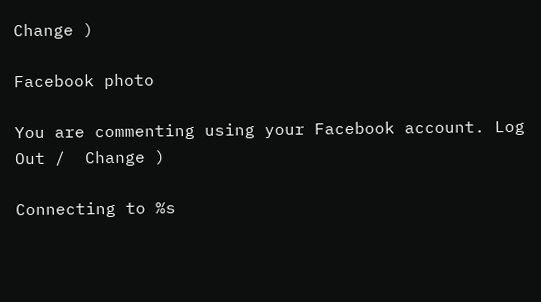Change )

Facebook photo

You are commenting using your Facebook account. Log Out /  Change )

Connecting to %s